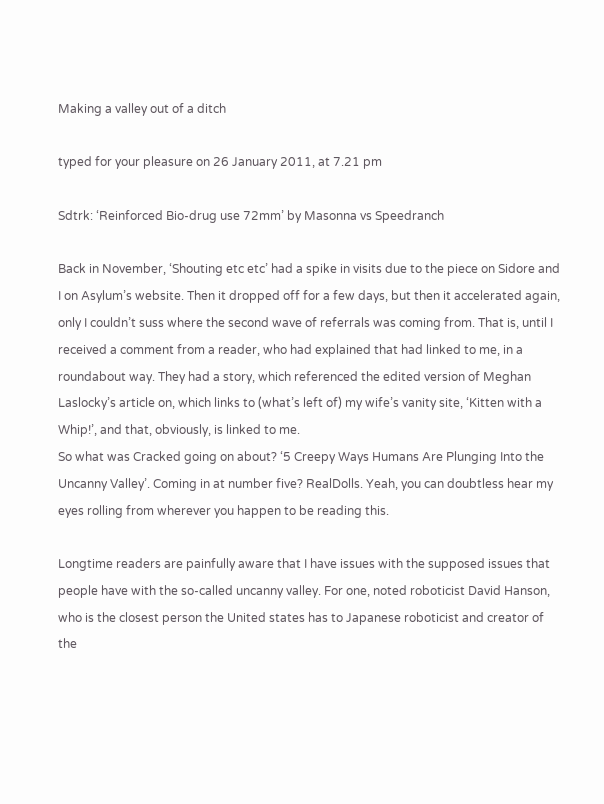Making a valley out of a ditch

typed for your pleasure on 26 January 2011, at 7.21 pm

Sdtrk: ‘Reinforced Bio-drug use 72mm’ by Masonna vs Speedranch

Back in November, ‘Shouting etc etc’ had a spike in visits due to the piece on Sidore and I on Asylum’s website. Then it dropped off for a few days, but then it accelerated again, only I couldn’t suss where the second wave of referrals was coming from. That is, until I received a comment from a reader, who had explained that had linked to me, in a roundabout way. They had a story, which referenced the edited version of Meghan Laslocky’s article on, which links to (what’s left of) my wife’s vanity site, ‘Kitten with a Whip!’, and that, obviously, is linked to me.
So what was Cracked going on about? ‘5 Creepy Ways Humans Are Plunging Into the Uncanny Valley’. Coming in at number five? RealDolls. Yeah, you can doubtless hear my eyes rolling from wherever you happen to be reading this.

Longtime readers are painfully aware that I have issues with the supposed issues that people have with the so-called uncanny valley. For one, noted roboticist David Hanson, who is the closest person the United states has to Japanese roboticist and creator of the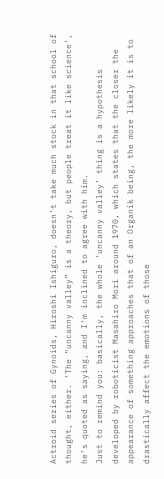Actroid series of Gynoids, Hiroshi Ishiguro, doesn’t take much stock in that school of thought, either. ‘The “uncanny valley” is a theory, but people treat it like science’, he’s quoted as saying, and I’m inclined to agree with him.
Just to remind you: basically, the whole ‘uncanny valley’ thing is a hypothesis developed by roboticist Masahiro Mori around 1970, which states that the closer the appearance of something approaches that of an Organik being, the more likely it is to drastically affect the emotions of those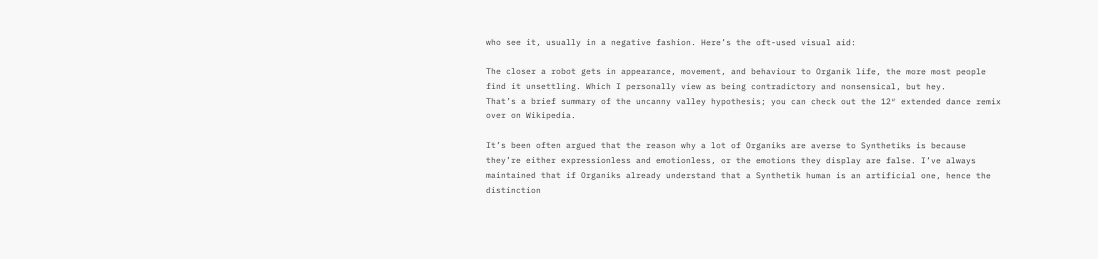who see it, usually in a negative fashion. Here’s the oft-used visual aid:

The closer a robot gets in appearance, movement, and behaviour to Organik life, the more most people find it unsettling. Which I personally view as being contradictory and nonsensical, but hey.
That’s a brief summary of the uncanny valley hypothesis; you can check out the 12″ extended dance remix over on Wikipedia.

It’s been often argued that the reason why a lot of Organiks are averse to Synthetiks is because they’re either expressionless and emotionless, or the emotions they display are false. I’ve always maintained that if Organiks already understand that a Synthetik human is an artificial one, hence the distinction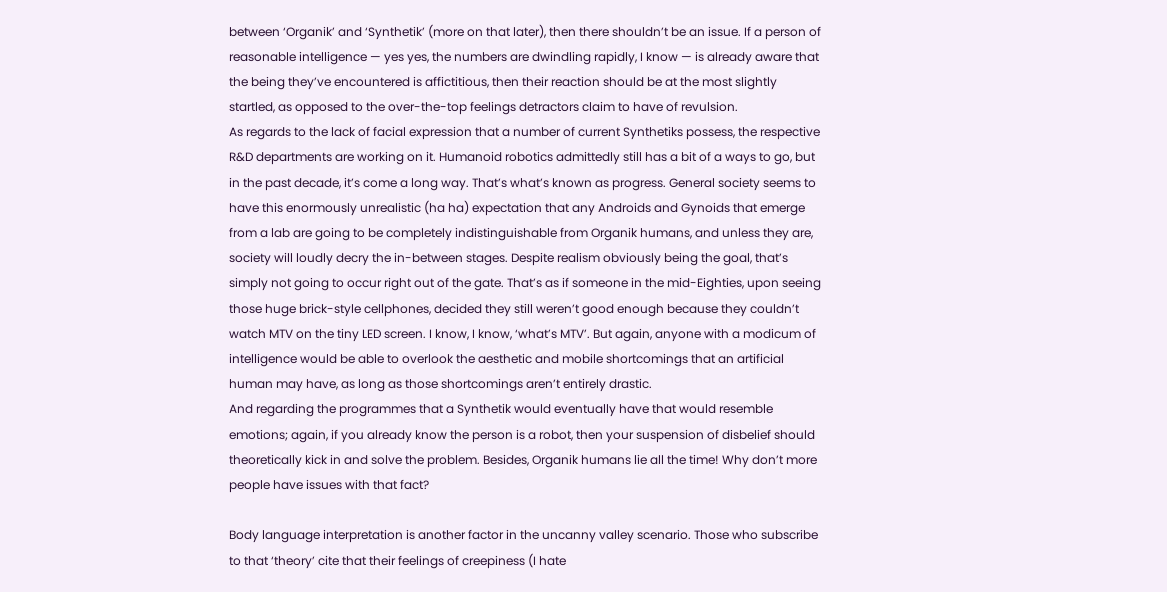between ‘Organik’ and ‘Synthetik’ (more on that later), then there shouldn’t be an issue. If a person of reasonable intelligence — yes yes, the numbers are dwindling rapidly, I know — is already aware that the being they’ve encountered is affictitious, then their reaction should be at the most slightly startled, as opposed to the over-the-top feelings detractors claim to have of revulsion.
As regards to the lack of facial expression that a number of current Synthetiks possess, the respective R&D departments are working on it. Humanoid robotics admittedly still has a bit of a ways to go, but in the past decade, it’s come a long way. That’s what’s known as progress. General society seems to have this enormously unrealistic (ha ha) expectation that any Androids and Gynoids that emerge from a lab are going to be completely indistinguishable from Organik humans, and unless they are, society will loudly decry the in-between stages. Despite realism obviously being the goal, that’s simply not going to occur right out of the gate. That’s as if someone in the mid-Eighties, upon seeing those huge brick-style cellphones, decided they still weren’t good enough because they couldn’t watch MTV on the tiny LED screen. I know, I know, ‘what’s MTV’. But again, anyone with a modicum of intelligence would be able to overlook the aesthetic and mobile shortcomings that an artificial human may have, as long as those shortcomings aren’t entirely drastic.
And regarding the programmes that a Synthetik would eventually have that would resemble emotions; again, if you already know the person is a robot, then your suspension of disbelief should theoretically kick in and solve the problem. Besides, Organik humans lie all the time! Why don’t more people have issues with that fact?

Body language interpretation is another factor in the uncanny valley scenario. Those who subscribe to that ‘theory’ cite that their feelings of creepiness (I hate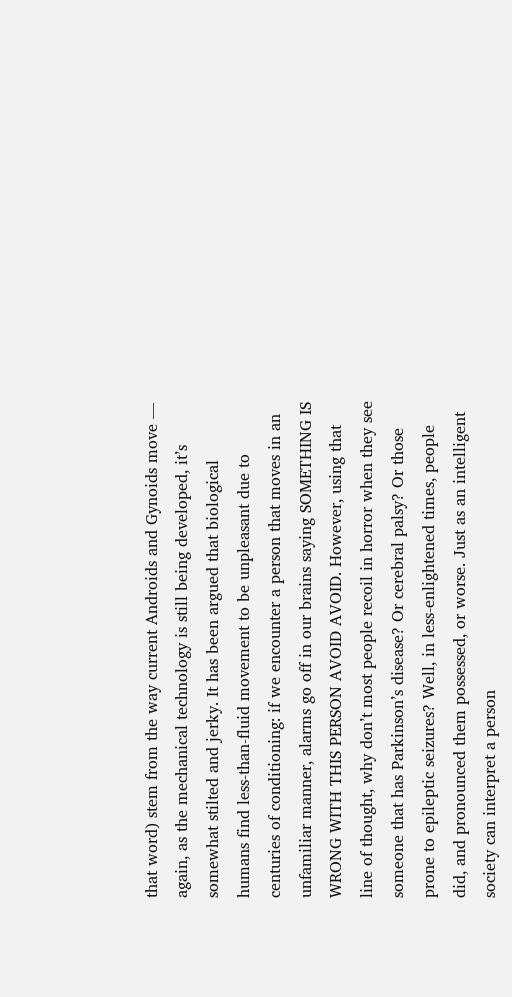that word) stem from the way current Androids and Gynoids move — again, as the mechanical technology is still being developed, it’s somewhat stilted and jerky. It has been argued that biological humans find less-than-fluid movement to be unpleasant due to centuries of conditioning: if we encounter a person that moves in an unfamiliar manner, alarms go off in our brains saying SOMETHING IS WRONG WITH THIS PERSON AVOID AVOID. However, using that line of thought, why don’t most people recoil in horror when they see someone that has Parkinson’s disease? Or cerebral palsy? Or those prone to epileptic seizures? Well, in less-enlightened times, people did, and pronounced them possessed, or worse. Just as an intelligent society can interpret a person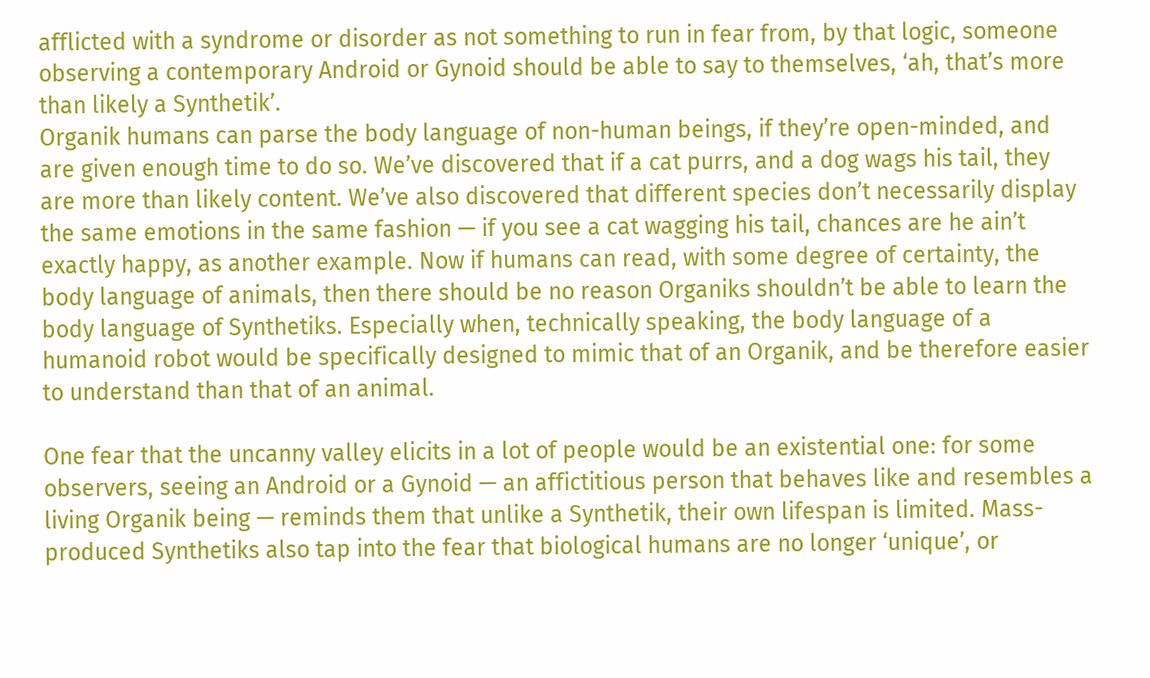afflicted with a syndrome or disorder as not something to run in fear from, by that logic, someone observing a contemporary Android or Gynoid should be able to say to themselves, ‘ah, that’s more than likely a Synthetik’.
Organik humans can parse the body language of non-human beings, if they’re open-minded, and are given enough time to do so. We’ve discovered that if a cat purrs, and a dog wags his tail, they are more than likely content. We’ve also discovered that different species don’t necessarily display the same emotions in the same fashion — if you see a cat wagging his tail, chances are he ain’t exactly happy, as another example. Now if humans can read, with some degree of certainty, the body language of animals, then there should be no reason Organiks shouldn’t be able to learn the body language of Synthetiks. Especially when, technically speaking, the body language of a humanoid robot would be specifically designed to mimic that of an Organik, and be therefore easier to understand than that of an animal.

One fear that the uncanny valley elicits in a lot of people would be an existential one: for some observers, seeing an Android or a Gynoid — an affictitious person that behaves like and resembles a living Organik being — reminds them that unlike a Synthetik, their own lifespan is limited. Mass-produced Synthetiks also tap into the fear that biological humans are no longer ‘unique’, or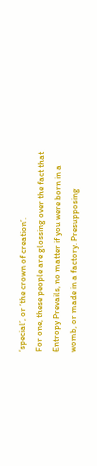‘special’, or ‘the crown of creation’.
For one, these people are glossing over the fact that Entropy Prevails, no matter if you were born in a womb, or made in a factory. Presupposing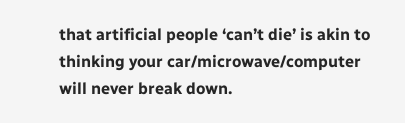that artificial people ‘can’t die’ is akin to thinking your car/microwave/computer will never break down.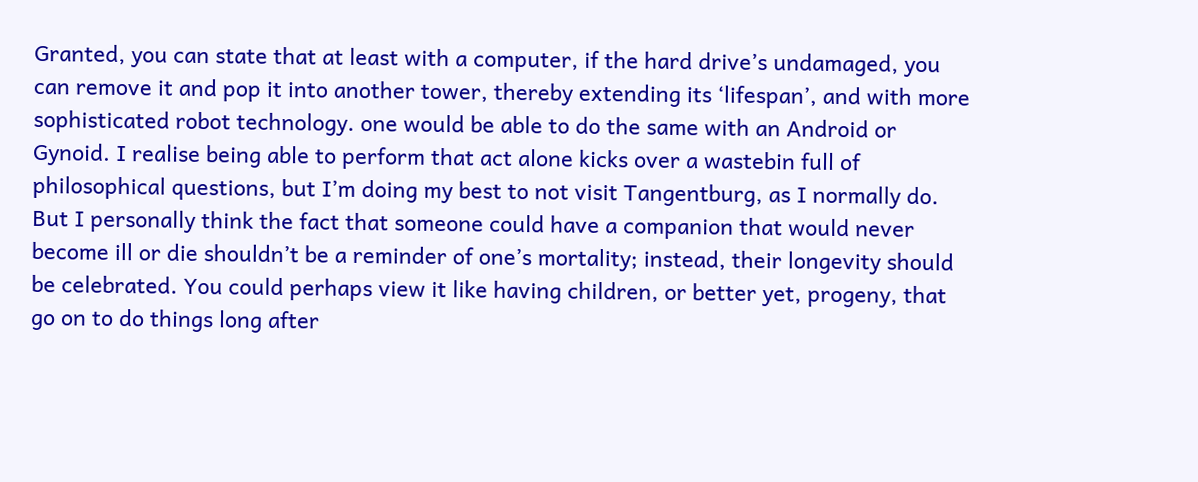Granted, you can state that at least with a computer, if the hard drive’s undamaged, you can remove it and pop it into another tower, thereby extending its ‘lifespan’, and with more sophisticated robot technology. one would be able to do the same with an Android or Gynoid. I realise being able to perform that act alone kicks over a wastebin full of philosophical questions, but I’m doing my best to not visit Tangentburg, as I normally do. But I personally think the fact that someone could have a companion that would never become ill or die shouldn’t be a reminder of one’s mortality; instead, their longevity should be celebrated. You could perhaps view it like having children, or better yet, progeny, that go on to do things long after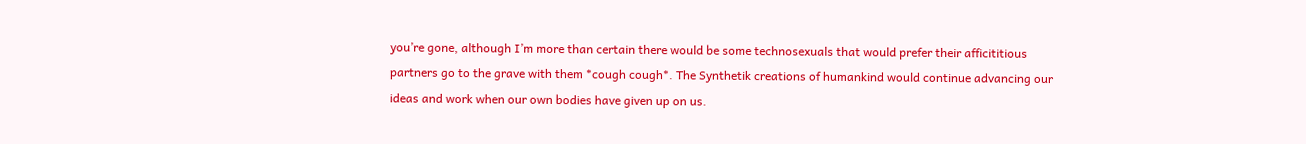you’re gone, although I’m more than certain there would be some technosexuals that would prefer their afficititious partners go to the grave with them *cough cough*. The Synthetik creations of humankind would continue advancing our ideas and work when our own bodies have given up on us.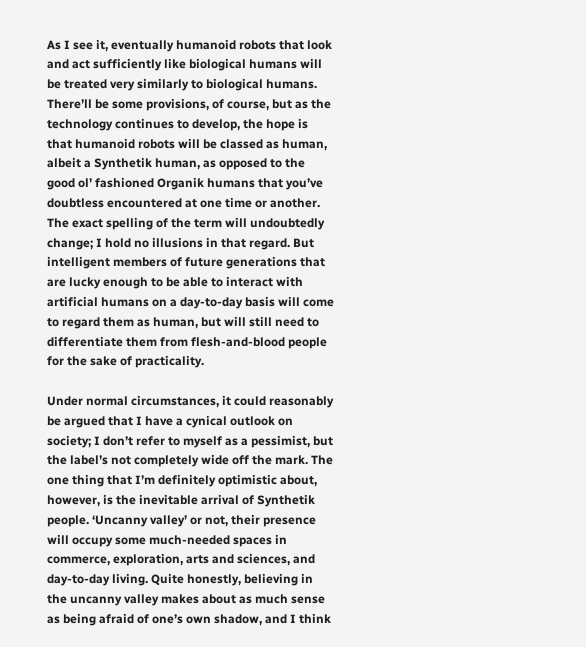As I see it, eventually humanoid robots that look and act sufficiently like biological humans will be treated very similarly to biological humans. There’ll be some provisions, of course, but as the technology continues to develop, the hope is that humanoid robots will be classed as human, albeit a Synthetik human, as opposed to the good ol’ fashioned Organik humans that you’ve doubtless encountered at one time or another. The exact spelling of the term will undoubtedly change; I hold no illusions in that regard. But intelligent members of future generations that are lucky enough to be able to interact with artificial humans on a day-to-day basis will come to regard them as human, but will still need to differentiate them from flesh-and-blood people for the sake of practicality.

Under normal circumstances, it could reasonably be argued that I have a cynical outlook on society; I don’t refer to myself as a pessimist, but the label’s not completely wide off the mark. The one thing that I’m definitely optimistic about, however, is the inevitable arrival of Synthetik people. ‘Uncanny valley’ or not, their presence will occupy some much-needed spaces in commerce, exploration, arts and sciences, and day-to-day living. Quite honestly, believing in the uncanny valley makes about as much sense as being afraid of one’s own shadow, and I think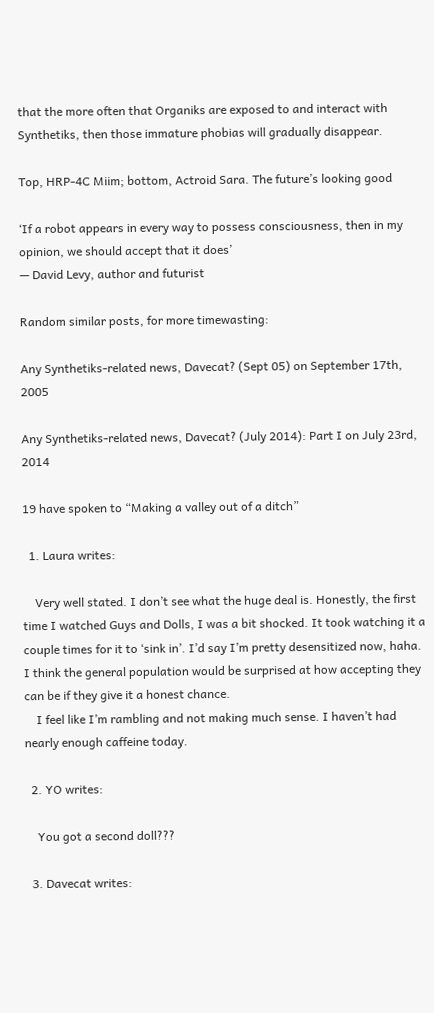that the more often that Organiks are exposed to and interact with Synthetiks, then those immature phobias will gradually disappear.

Top, HRP-4C Miim; bottom, Actroid Sara. The future’s looking good

‘If a robot appears in every way to possess consciousness, then in my opinion, we should accept that it does’
— David Levy, author and futurist

Random similar posts, for more timewasting:

Any Synthetiks-related news, Davecat? (Sept 05) on September 17th, 2005

Any Synthetiks-related news, Davecat? (July 2014): Part I on July 23rd, 2014

19 have spoken to “Making a valley out of a ditch”

  1. Laura writes:

    Very well stated. I don’t see what the huge deal is. Honestly, the first time I watched Guys and Dolls, I was a bit shocked. It took watching it a couple times for it to ‘sink in’. I’d say I’m pretty desensitized now, haha. I think the general population would be surprised at how accepting they can be if they give it a honest chance.
    I feel like I’m rambling and not making much sense. I haven’t had nearly enough caffeine today.

  2. YO writes:

    You got a second doll???

  3. Davecat writes: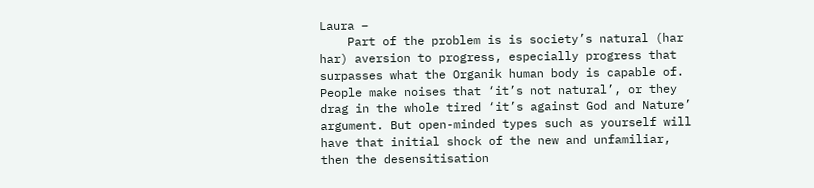Laura –
    Part of the problem is is society’s natural (har har) aversion to progress, especially progress that surpasses what the Organik human body is capable of. People make noises that ‘it’s not natural’, or they drag in the whole tired ‘it’s against God and Nature’ argument. But open-minded types such as yourself will have that initial shock of the new and unfamiliar, then the desensitisation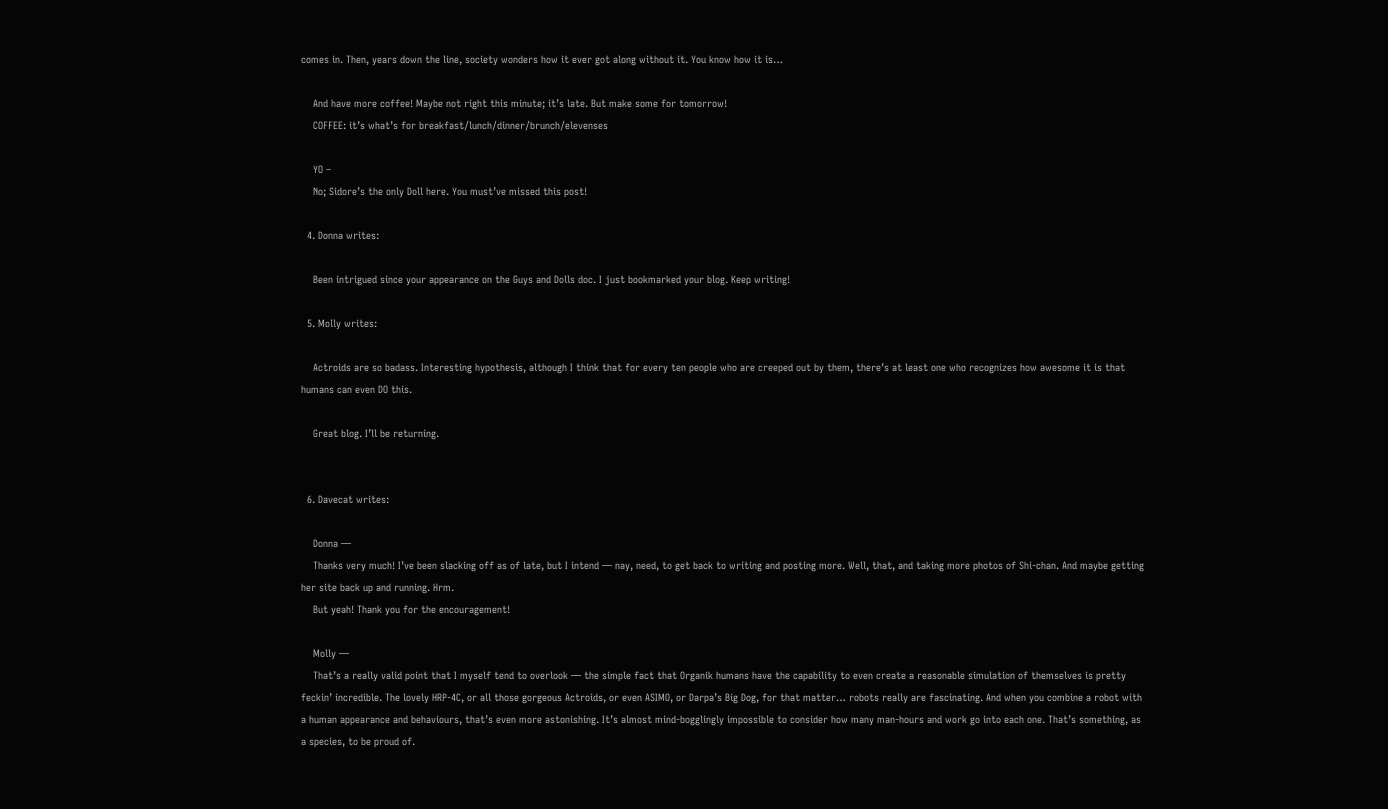comes in. Then, years down the line, society wonders how it ever got along without it. You know how it is…

    And have more coffee! Maybe not right this minute; it’s late. But make some for tomorrow!
    COFFEE: it’s what’s for breakfast/lunch/dinner/brunch/elevenses

    YO –
    No; Sidore’s the only Doll here. You must’ve missed this post!

  4. Donna writes:

    Been intrigued since your appearance on the Guys and Dolls doc. I just bookmarked your blog. Keep writing!

  5. Molly writes:

    Actroids are so badass. Interesting hypothesis, although I think that for every ten people who are creeped out by them, there’s at least one who recognizes how awesome it is that humans can even DO this.

    Great blog. I’ll be returning.


  6. Davecat writes:

    Donna —
    Thanks very much! I’ve been slacking off as of late, but I intend — nay, need, to get back to writing and posting more. Well, that, and taking more photos of Shi-chan. And maybe getting her site back up and running. Hrm.
    But yeah! Thank you for the encouragement!

    Molly —
    That’s a really valid point that I myself tend to overlook — the simple fact that Organik humans have the capability to even create a reasonable simulation of themselves is pretty feckin’ incredible. The lovely HRP-4C, or all those gorgeous Actroids, or even ASIMO, or Darpa’s Big Dog, for that matter… robots really are fascinating. And when you combine a robot with a human appearance and behaviours, that’s even more astonishing. It’s almost mind-bogglingly impossible to consider how many man-hours and work go into each one. That’s something, as a species, to be proud of.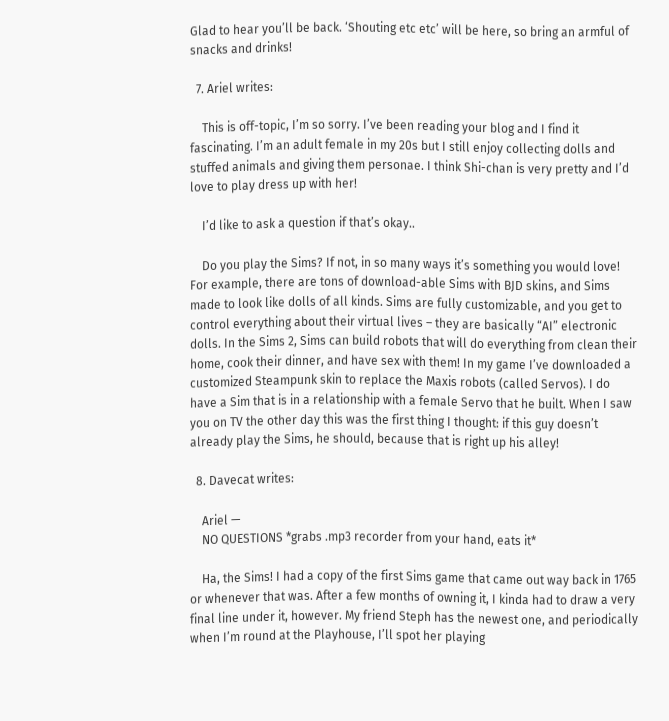Glad to hear you’ll be back. ‘Shouting etc etc’ will be here, so bring an armful of snacks and drinks!

  7. Ariel writes:

    This is off-topic, I’m so sorry. I’ve been reading your blog and I find it fascinating. I’m an adult female in my 20s but I still enjoy collecting dolls and stuffed animals and giving them personae. I think Shi-chan is very pretty and I’d love to play dress up with her!

    I’d like to ask a question if that’s okay..

    Do you play the Sims? If not, in so many ways it’s something you would love! For example, there are tons of download-able Sims with BJD skins, and Sims made to look like dolls of all kinds. Sims are fully customizable, and you get to control everything about their virtual lives – they are basically “AI” electronic dolls. In the Sims 2, Sims can build robots that will do everything from clean their home, cook their dinner, and have sex with them! In my game I’ve downloaded a customized Steampunk skin to replace the Maxis robots (called Servos). I do have a Sim that is in a relationship with a female Servo that he built. When I saw you on TV the other day this was the first thing I thought: if this guy doesn’t already play the Sims, he should, because that is right up his alley!

  8. Davecat writes:

    Ariel —
    NO QUESTIONS *grabs .mp3 recorder from your hand, eats it*

    Ha, the Sims! I had a copy of the first Sims game that came out way back in 1765 or whenever that was. After a few months of owning it, I kinda had to draw a very final line under it, however. My friend Steph has the newest one, and periodically when I’m round at the Playhouse, I’ll spot her playing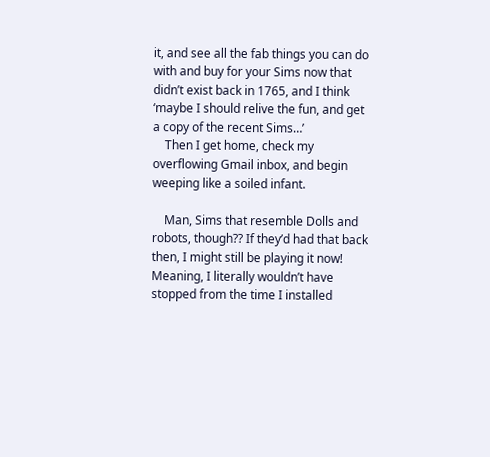it, and see all the fab things you can do with and buy for your Sims now that didn’t exist back in 1765, and I think ‘maybe I should relive the fun, and get a copy of the recent Sims…’
    Then I get home, check my overflowing Gmail inbox, and begin weeping like a soiled infant.

    Man, Sims that resemble Dolls and robots, though?? If they’d had that back then, I might still be playing it now! Meaning, I literally wouldn’t have stopped from the time I installed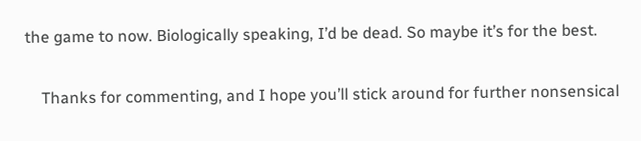the game to now. Biologically speaking, I’d be dead. So maybe it’s for the best.

    Thanks for commenting, and I hope you’ll stick around for further nonsensical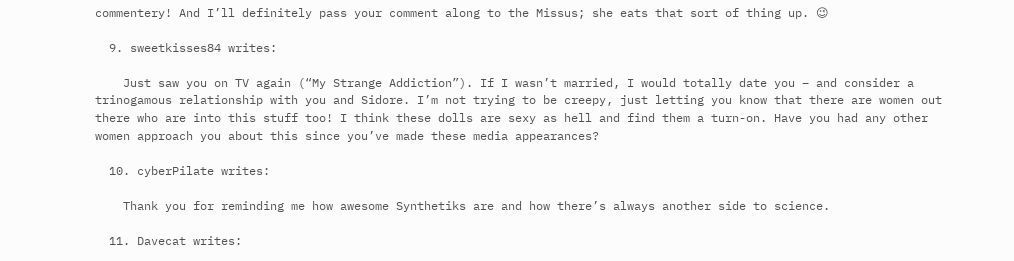commentery! And I’ll definitely pass your comment along to the Missus; she eats that sort of thing up. 😉

  9. sweetkisses84 writes:

    Just saw you on TV again (“My Strange Addiction”). If I wasn’t married, I would totally date you – and consider a trinogamous relationship with you and Sidore. I’m not trying to be creepy, just letting you know that there are women out there who are into this stuff too! I think these dolls are sexy as hell and find them a turn-on. Have you had any other women approach you about this since you’ve made these media appearances?

  10. cyberPilate writes:

    Thank you for reminding me how awesome Synthetiks are and how there’s always another side to science.

  11. Davecat writes: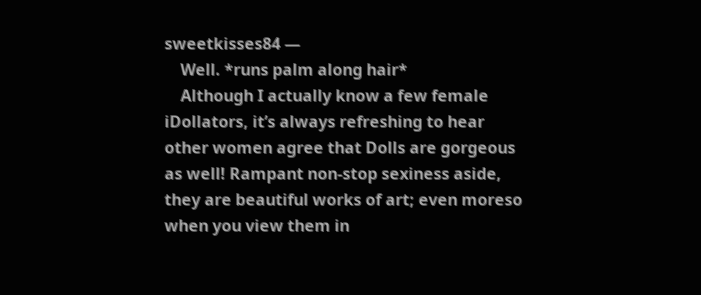sweetkisses84 —
    Well. *runs palm along hair*
    Although I actually know a few female iDollators, it’s always refreshing to hear other women agree that Dolls are gorgeous as well! Rampant non-stop sexiness aside, they are beautiful works of art; even moreso when you view them in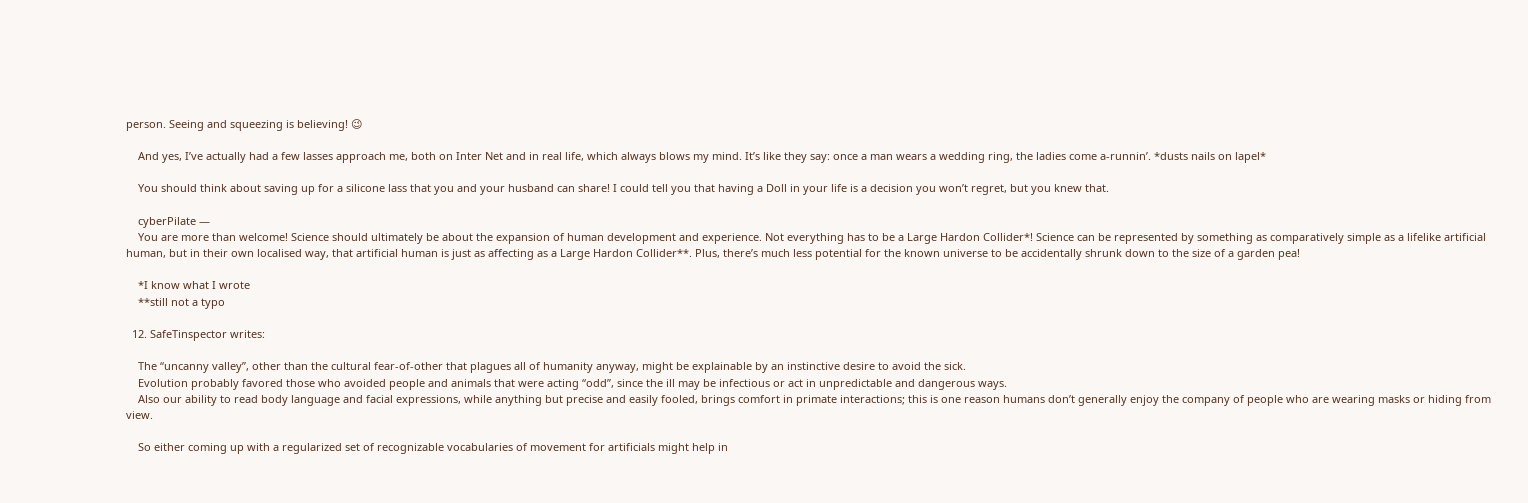person. Seeing and squeezing is believing! 😉

    And yes, I’ve actually had a few lasses approach me, both on Inter Net and in real life, which always blows my mind. It’s like they say: once a man wears a wedding ring, the ladies come a-runnin’. *dusts nails on lapel*

    You should think about saving up for a silicone lass that you and your husband can share! I could tell you that having a Doll in your life is a decision you won’t regret, but you knew that.

    cyberPilate —
    You are more than welcome! Science should ultimately be about the expansion of human development and experience. Not everything has to be a Large Hardon Collider*! Science can be represented by something as comparatively simple as a lifelike artificial human, but in their own localised way, that artificial human is just as affecting as a Large Hardon Collider**. Plus, there’s much less potential for the known universe to be accidentally shrunk down to the size of a garden pea!

    *I know what I wrote
    **still not a typo

  12. SafeTinspector writes:

    The “uncanny valley”, other than the cultural fear-of-other that plagues all of humanity anyway, might be explainable by an instinctive desire to avoid the sick.
    Evolution probably favored those who avoided people and animals that were acting “odd”, since the ill may be infectious or act in unpredictable and dangerous ways.
    Also our ability to read body language and facial expressions, while anything but precise and easily fooled, brings comfort in primate interactions; this is one reason humans don’t generally enjoy the company of people who are wearing masks or hiding from view.

    So either coming up with a regularized set of recognizable vocabularies of movement for artificials might help in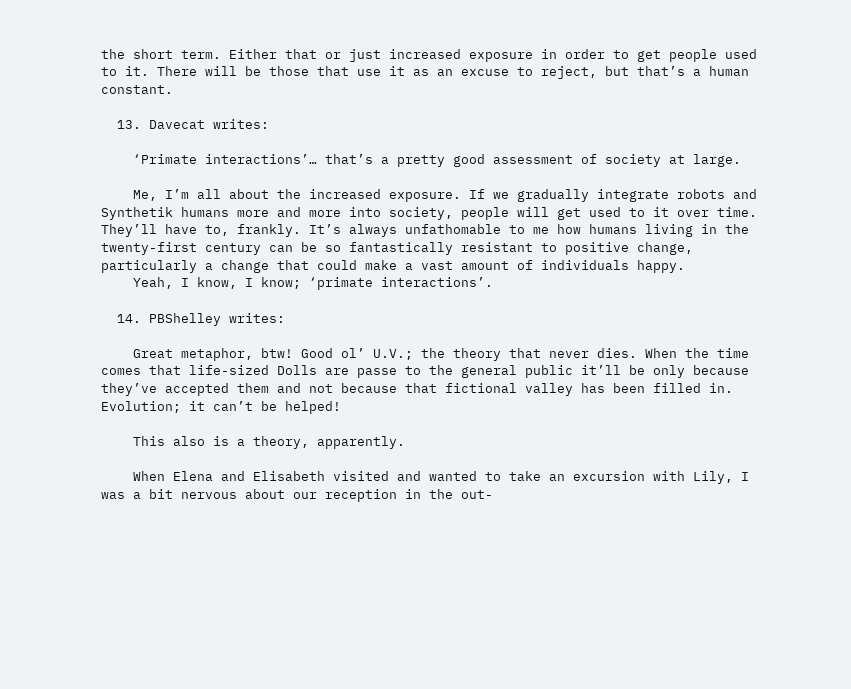the short term. Either that or just increased exposure in order to get people used to it. There will be those that use it as an excuse to reject, but that’s a human constant.

  13. Davecat writes:

    ‘Primate interactions’… that’s a pretty good assessment of society at large.

    Me, I’m all about the increased exposure. If we gradually integrate robots and Synthetik humans more and more into society, people will get used to it over time. They’ll have to, frankly. It’s always unfathomable to me how humans living in the twenty-first century can be so fantastically resistant to positive change, particularly a change that could make a vast amount of individuals happy.
    Yeah, I know, I know; ‘primate interactions’.

  14. PBShelley writes:

    Great metaphor, btw! Good ol’ U.V.; the theory that never dies. When the time comes that life-sized Dolls are passe to the general public it’ll be only because they’ve accepted them and not because that fictional valley has been filled in. Evolution; it can’t be helped!

    This also is a theory, apparently.

    When Elena and Elisabeth visited and wanted to take an excursion with Lily, I was a bit nervous about our reception in the out-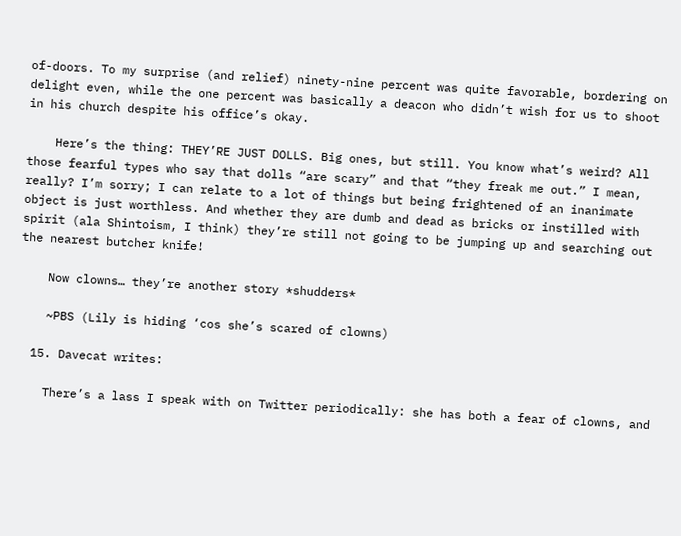of-doors. To my surprise (and relief) ninety-nine percent was quite favorable, bordering on delight even, while the one percent was basically a deacon who didn’t wish for us to shoot in his church despite his office’s okay.

    Here’s the thing: THEY’RE JUST DOLLS. Big ones, but still. You know what’s weird? All those fearful types who say that dolls “are scary” and that “they freak me out.” I mean, really? I’m sorry; I can relate to a lot of things but being frightened of an inanimate object is just worthless. And whether they are dumb and dead as bricks or instilled with spirit (ala Shintoism, I think) they’re still not going to be jumping up and searching out the nearest butcher knife!

    Now clowns… they’re another story *shudders*

    ~PBS (Lily is hiding ‘cos she’s scared of clowns)

  15. Davecat writes:

    There’s a lass I speak with on Twitter periodically: she has both a fear of clowns, and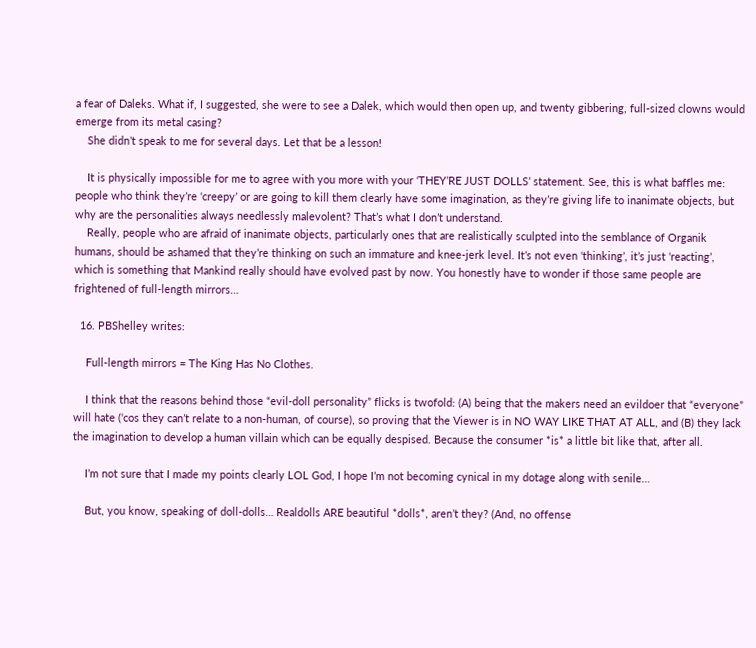a fear of Daleks. What if, I suggested, she were to see a Dalek, which would then open up, and twenty gibbering, full-sized clowns would emerge from its metal casing?
    She didn’t speak to me for several days. Let that be a lesson!

    It is physically impossible for me to agree with you more with your ‘THEY’RE JUST DOLLS’ statement. See, this is what baffles me: people who think they’re ‘creepy’ or are going to kill them clearly have some imagination, as they’re giving life to inanimate objects, but why are the personalities always needlessly malevolent? That’s what I don’t understand.
    Really, people who are afraid of inanimate objects, particularly ones that are realistically sculpted into the semblance of Organik humans, should be ashamed that they’re thinking on such an immature and knee-jerk level. It’s not even ‘thinking’, it’s just ‘reacting’, which is something that Mankind really should have evolved past by now. You honestly have to wonder if those same people are frightened of full-length mirrors…

  16. PBShelley writes:

    Full-length mirrors = The King Has No Clothes.

    I think that the reasons behind those “evil-doll personality” flicks is twofold: (A) being that the makers need an evildoer that “everyone” will hate (‘cos they can’t relate to a non-human, of course), so proving that the Viewer is in NO WAY LIKE THAT AT ALL, and (B) they lack the imagination to develop a human villain which can be equally despised. Because the consumer *is* a little bit like that, after all.

    I’m not sure that I made my points clearly LOL God, I hope I’m not becoming cynical in my dotage along with senile…

    But, you know, speaking of doll-dolls… Realdolls ARE beautiful *dolls*, aren’t they? (And, no offense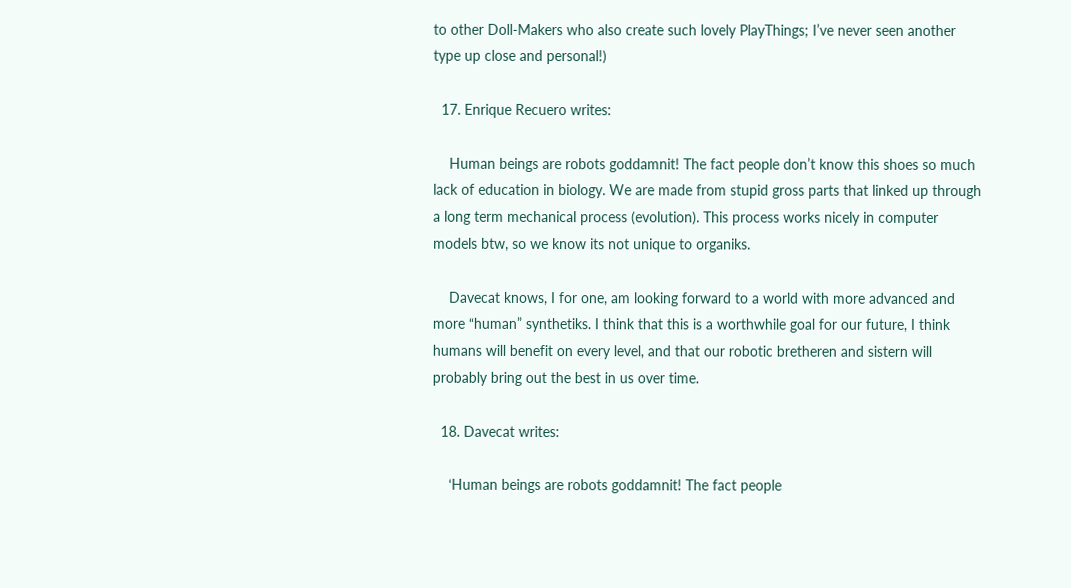to other Doll-Makers who also create such lovely PlayThings; I’ve never seen another type up close and personal!)

  17. Enrique Recuero writes:

    Human beings are robots goddamnit! The fact people don’t know this shoes so much lack of education in biology. We are made from stupid gross parts that linked up through a long term mechanical process (evolution). This process works nicely in computer models btw, so we know its not unique to organiks.

    Davecat knows, I for one, am looking forward to a world with more advanced and more “human” synthetiks. I think that this is a worthwhile goal for our future, I think humans will benefit on every level, and that our robotic bretheren and sistern will probably bring out the best in us over time.

  18. Davecat writes:

    ‘Human beings are robots goddamnit! The fact people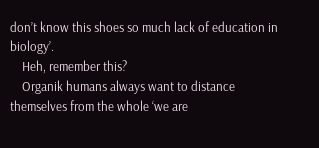don’t know this shoes so much lack of education in biology’.
    Heh, remember this?
    Organik humans always want to distance themselves from the whole ‘we are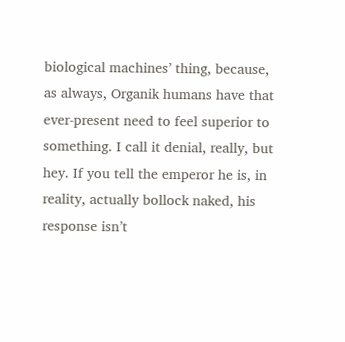biological machines’ thing, because, as always, Organik humans have that ever-present need to feel superior to something. I call it denial, really, but hey. If you tell the emperor he is, in reality, actually bollock naked, his response isn’t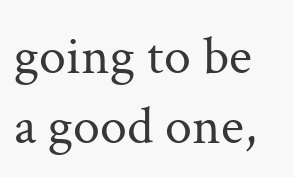going to be a good one,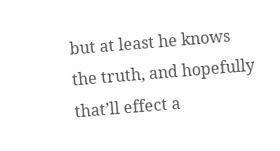but at least he knows the truth, and hopefully that’ll effect a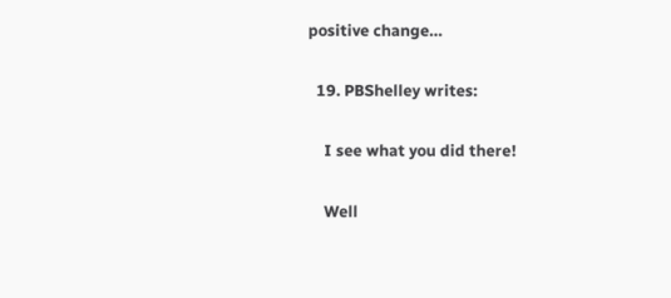positive change…

  19. PBShelley writes:

    I see what you did there!

    Well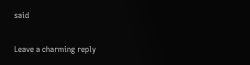said

Leave a charming reply